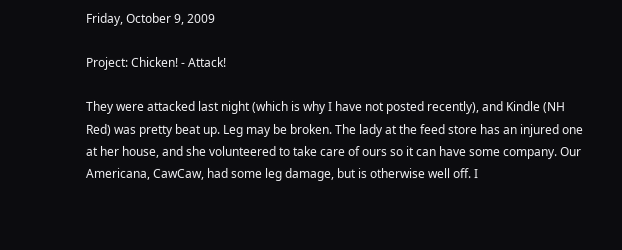Friday, October 9, 2009

Project: Chicken! - Attack!

They were attacked last night (which is why I have not posted recently), and Kindle (NH Red) was pretty beat up. Leg may be broken. The lady at the feed store has an injured one at her house, and she volunteered to take care of ours so it can have some company. Our Americana, CawCaw, had some leg damage, but is otherwise well off. I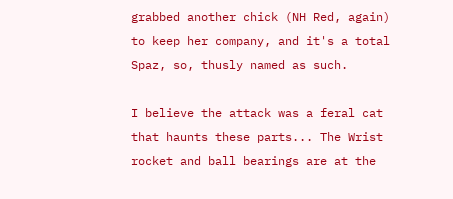grabbed another chick (NH Red, again) to keep her company, and it's a total Spaz, so, thusly named as such.

I believe the attack was a feral cat that haunts these parts... The Wrist rocket and ball bearings are at the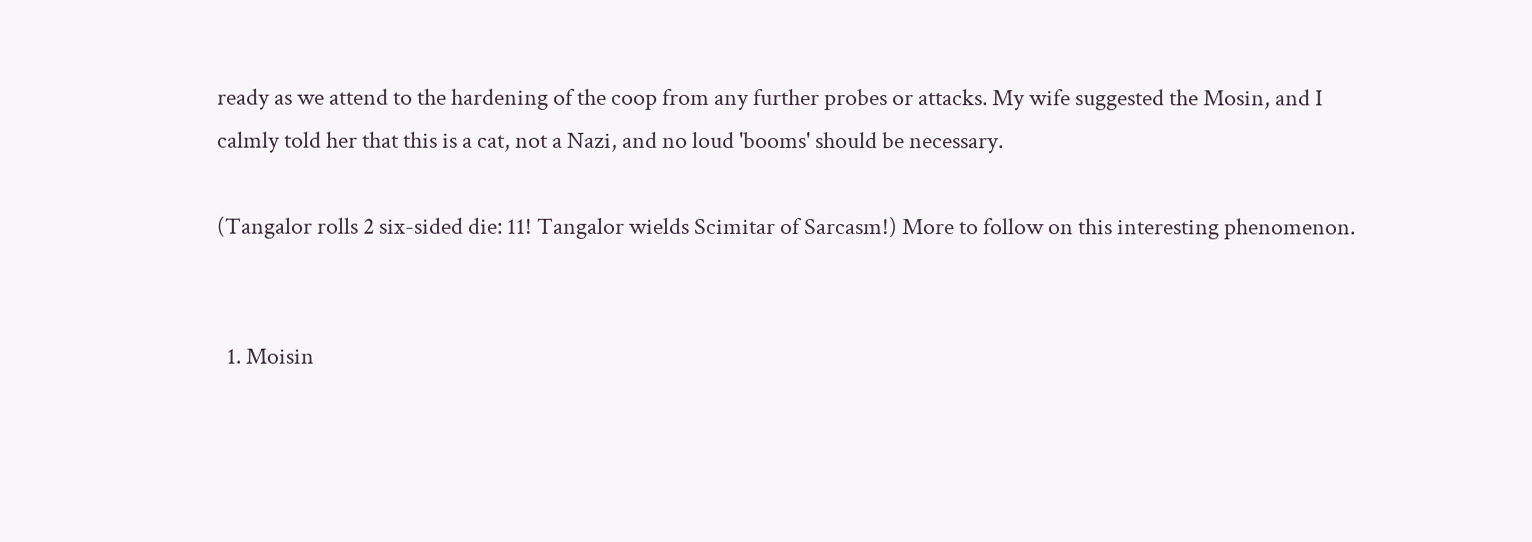ready as we attend to the hardening of the coop from any further probes or attacks. My wife suggested the Mosin, and I calmly told her that this is a cat, not a Nazi, and no loud 'booms' should be necessary.

(Tangalor rolls 2 six-sided die: 11! Tangalor wields Scimitar of Sarcasm!) More to follow on this interesting phenomenon.


  1. Moisin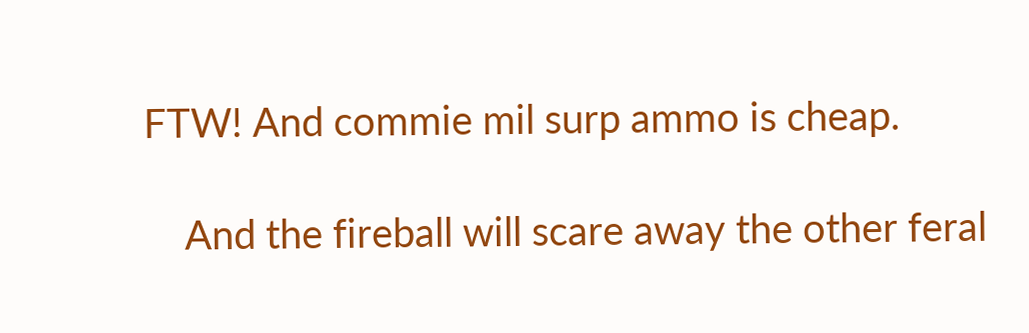FTW! And commie mil surp ammo is cheap.

    And the fireball will scare away the other feral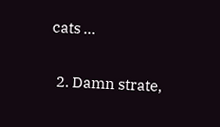cats ...

  2. Damn strate,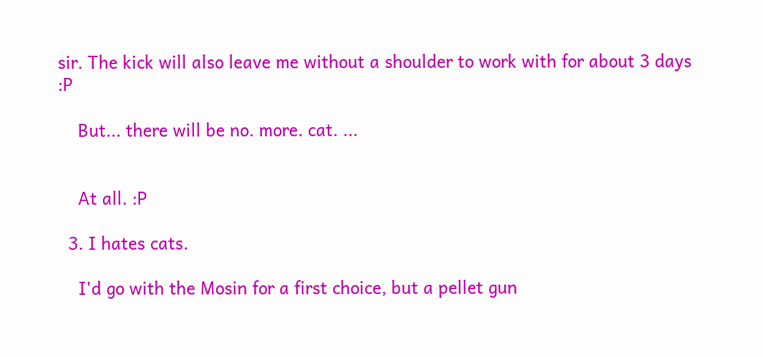sir. The kick will also leave me without a shoulder to work with for about 3 days :P

    But... there will be no. more. cat. ...


    At all. :P

  3. I hates cats.

    I'd go with the Mosin for a first choice, but a pellet gun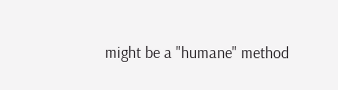might be a "humane" method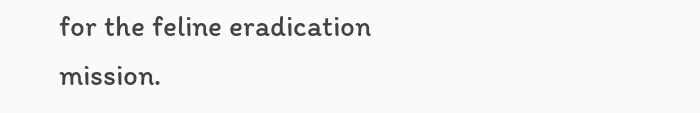for the feline eradication mission.